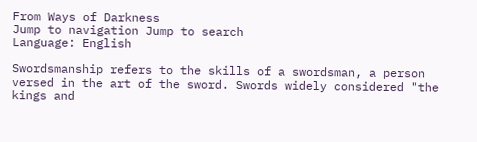From Ways of Darkness
Jump to navigation Jump to search
Language: English

Swordsmanship refers to the skills of a swordsman, a person versed in the art of the sword. Swords widely considered "the kings and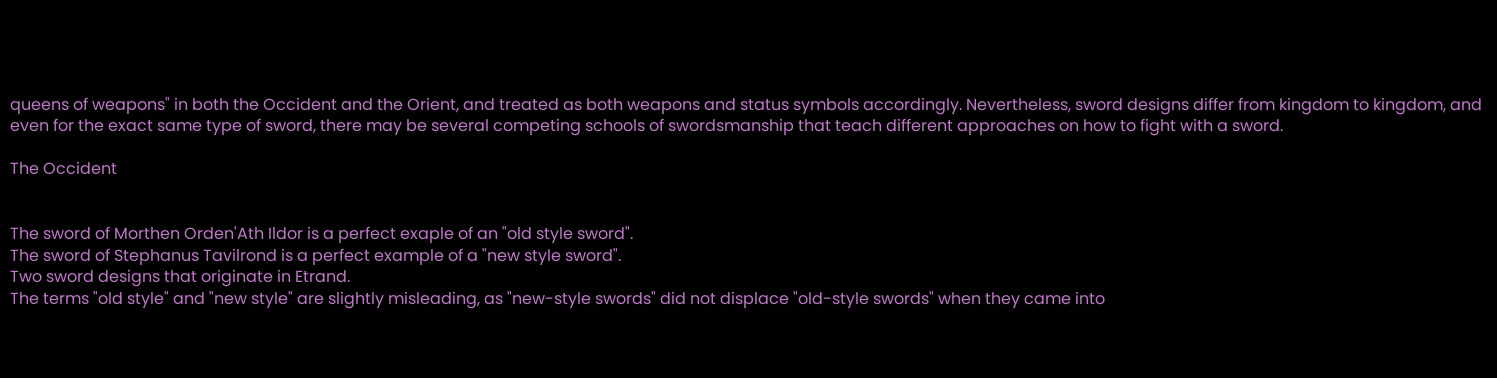queens of weapons" in both the Occident and the Orient, and treated as both weapons and status symbols accordingly. Nevertheless, sword designs differ from kingdom to kingdom, and even for the exact same type of sword, there may be several competing schools of swordsmanship that teach different approaches on how to fight with a sword.

The Occident


The sword of Morthen Orden'Ath Ildor is a perfect exaple of an "old style sword".
The sword of Stephanus Tavilrond is a perfect example of a "new style sword".
Two sword designs that originate in Etrand.
The terms "old style" and "new style" are slightly misleading, as "new-style swords" did not displace "old-style swords" when they came into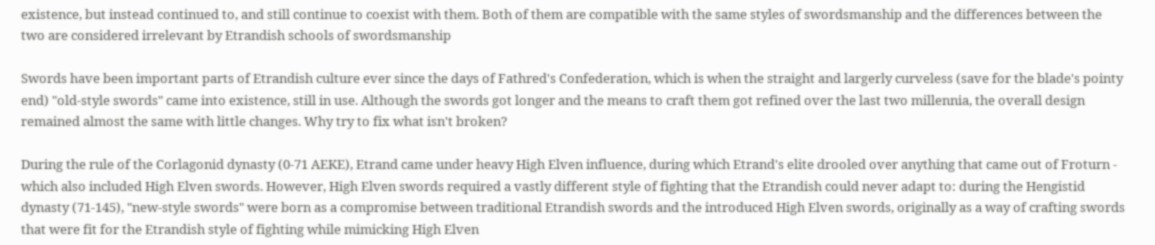existence, but instead continued to, and still continue to coexist with them. Both of them are compatible with the same styles of swordsmanship and the differences between the two are considered irrelevant by Etrandish schools of swordsmanship

Swords have been important parts of Etrandish culture ever since the days of Fathred's Confederation, which is when the straight and largerly curveless (save for the blade's pointy end) "old-style swords" came into existence, still in use. Although the swords got longer and the means to craft them got refined over the last two millennia, the overall design remained almost the same with little changes. Why try to fix what isn't broken?

During the rule of the Corlagonid dynasty (0-71 AEKE), Etrand came under heavy High Elven influence, during which Etrand's elite drooled over anything that came out of Froturn - which also included High Elven swords. However, High Elven swords required a vastly different style of fighting that the Etrandish could never adapt to: during the Hengistid dynasty (71-145), "new-style swords" were born as a compromise between traditional Etrandish swords and the introduced High Elven swords, originally as a way of crafting swords that were fit for the Etrandish style of fighting while mimicking High Elven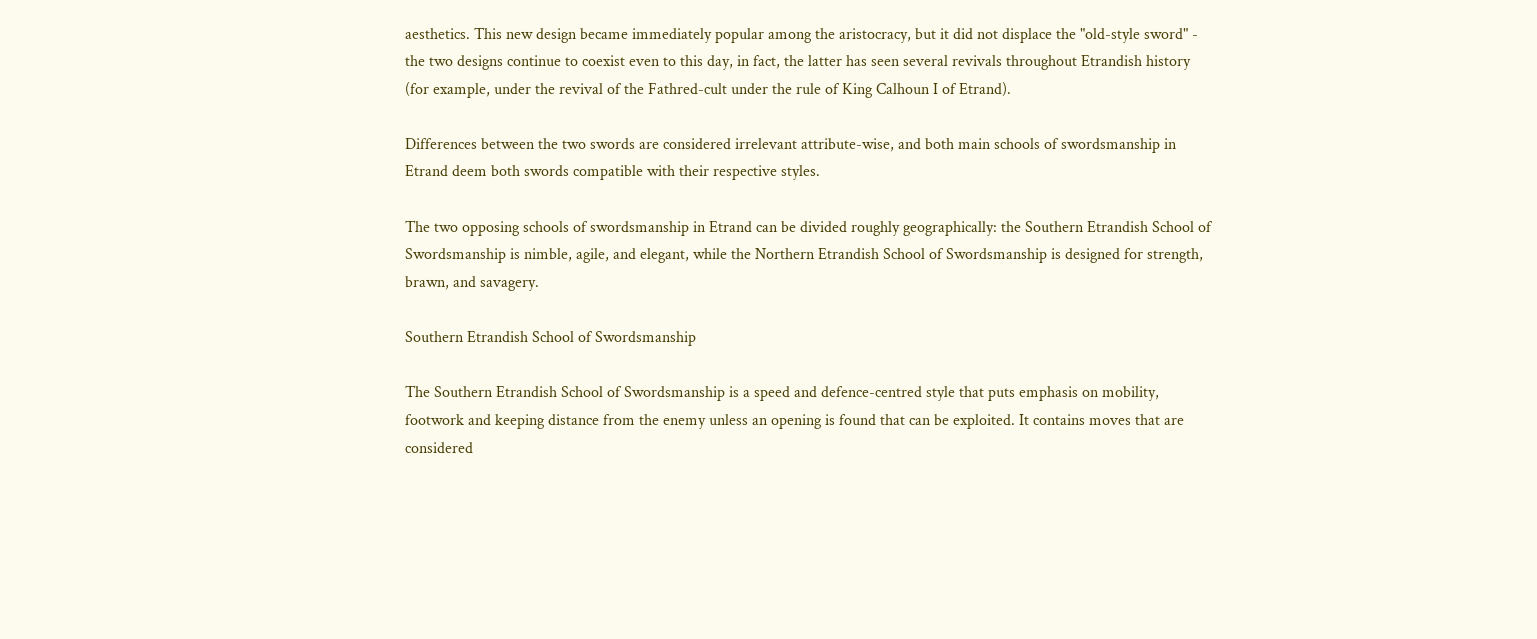aesthetics. This new design became immediately popular among the aristocracy, but it did not displace the "old-style sword" - the two designs continue to coexist even to this day, in fact, the latter has seen several revivals throughout Etrandish history (for example, under the revival of the Fathred-cult under the rule of King Calhoun I of Etrand).

Differences between the two swords are considered irrelevant attribute-wise, and both main schools of swordsmanship in Etrand deem both swords compatible with their respective styles.

The two opposing schools of swordsmanship in Etrand can be divided roughly geographically: the Southern Etrandish School of Swordsmanship is nimble, agile, and elegant, while the Northern Etrandish School of Swordsmanship is designed for strength, brawn, and savagery.

Southern Etrandish School of Swordsmanship

The Southern Etrandish School of Swordsmanship is a speed and defence-centred style that puts emphasis on mobility, footwork and keeping distance from the enemy unless an opening is found that can be exploited. It contains moves that are considered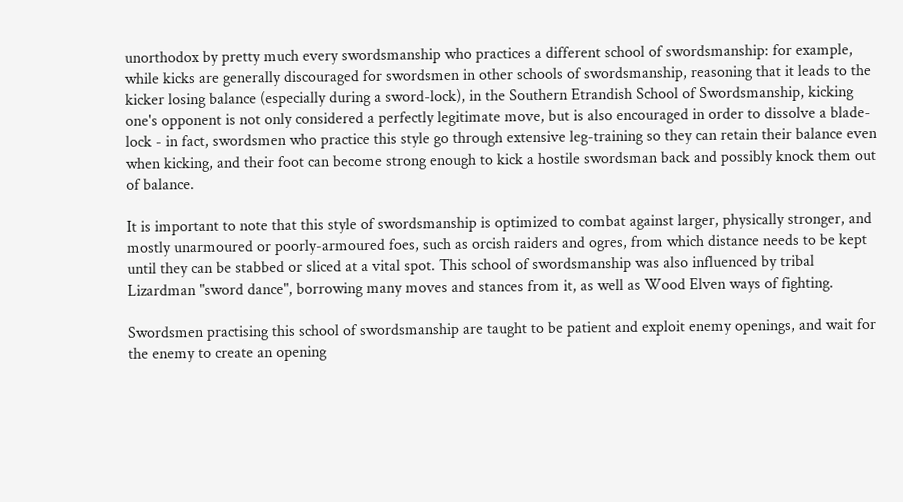unorthodox by pretty much every swordsmanship who practices a different school of swordsmanship: for example, while kicks are generally discouraged for swordsmen in other schools of swordsmanship, reasoning that it leads to the kicker losing balance (especially during a sword-lock), in the Southern Etrandish School of Swordsmanship, kicking one's opponent is not only considered a perfectly legitimate move, but is also encouraged in order to dissolve a blade-lock - in fact, swordsmen who practice this style go through extensive leg-training so they can retain their balance even when kicking, and their foot can become strong enough to kick a hostile swordsman back and possibly knock them out of balance.

It is important to note that this style of swordsmanship is optimized to combat against larger, physically stronger, and mostly unarmoured or poorly-armoured foes, such as orcish raiders and ogres, from which distance needs to be kept until they can be stabbed or sliced at a vital spot. This school of swordsmanship was also influenced by tribal Lizardman "sword dance", borrowing many moves and stances from it, as well as Wood Elven ways of fighting.

Swordsmen practising this school of swordsmanship are taught to be patient and exploit enemy openings, and wait for the enemy to create an opening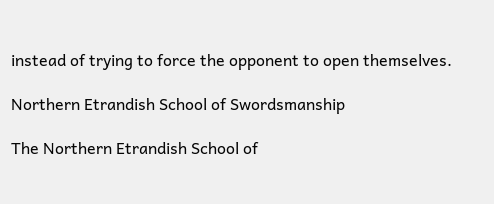instead of trying to force the opponent to open themselves.

Northern Etrandish School of Swordsmanship

The Northern Etrandish School of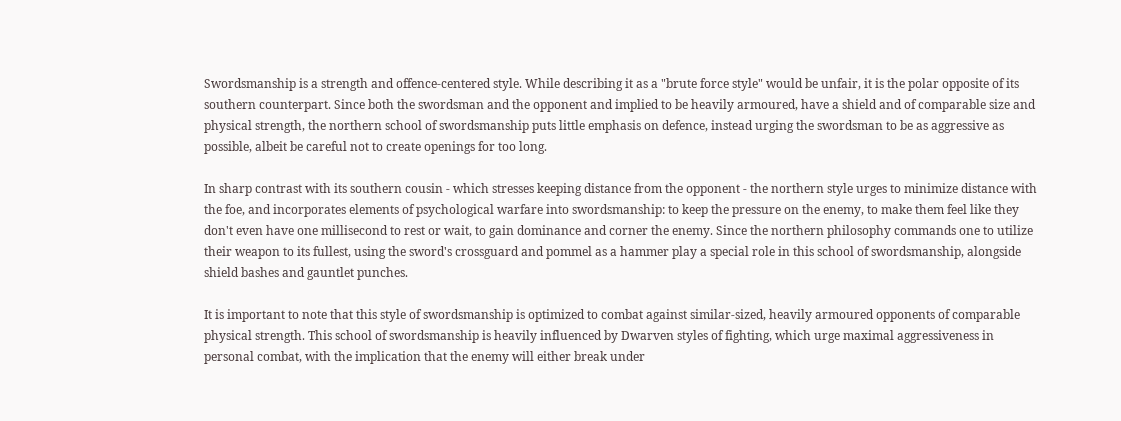Swordsmanship is a strength and offence-centered style. While describing it as a "brute force style" would be unfair, it is the polar opposite of its southern counterpart. Since both the swordsman and the opponent and implied to be heavily armoured, have a shield and of comparable size and physical strength, the northern school of swordsmanship puts little emphasis on defence, instead urging the swordsman to be as aggressive as possible, albeit be careful not to create openings for too long.

In sharp contrast with its southern cousin - which stresses keeping distance from the opponent - the northern style urges to minimize distance with the foe, and incorporates elements of psychological warfare into swordsmanship: to keep the pressure on the enemy, to make them feel like they don't even have one millisecond to rest or wait, to gain dominance and corner the enemy. Since the northern philosophy commands one to utilize their weapon to its fullest, using the sword's crossguard and pommel as a hammer play a special role in this school of swordsmanship, alongside shield bashes and gauntlet punches.

It is important to note that this style of swordsmanship is optimized to combat against similar-sized, heavily armoured opponents of comparable physical strength. This school of swordsmanship is heavily influenced by Dwarven styles of fighting, which urge maximal aggressiveness in personal combat, with the implication that the enemy will either break under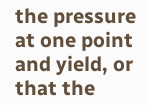the pressure at one point and yield, or that the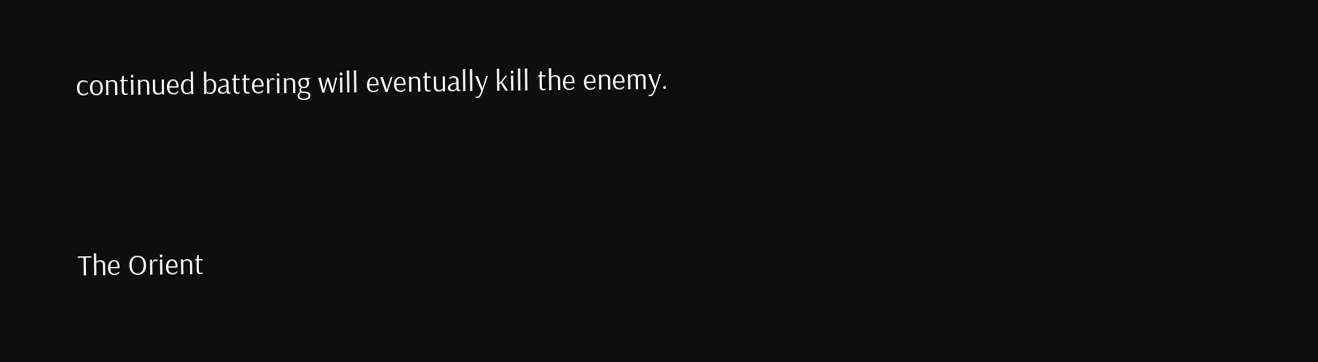continued battering will eventually kill the enemy.




The Orient